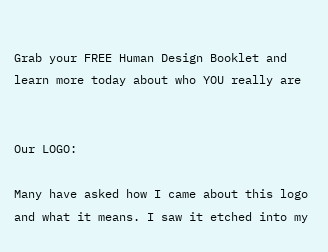Grab your FREE Human Design Booklet and learn more today about who YOU really are


Our LOGO:

Many have asked how I came about this logo and what it means. I saw it etched into my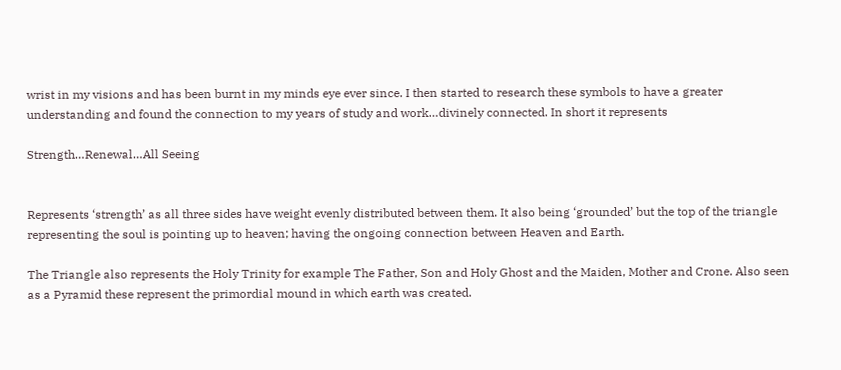wrist in my visions and has been burnt in my minds eye ever since. I then started to research these symbols to have a greater understanding and found the connection to my years of study and work…divinely connected. In short it represents

Strength…Renewal…All Seeing


Represents ‘strength’ as all three sides have weight evenly distributed between them. It also being ‘grounded’ but the top of the triangle representing the soul is pointing up to heaven; having the ongoing connection between Heaven and Earth.

The Triangle also represents the Holy Trinity for example The Father, Son and Holy Ghost and the Maiden, Mother and Crone. Also seen as a Pyramid these represent the primordial mound in which earth was created.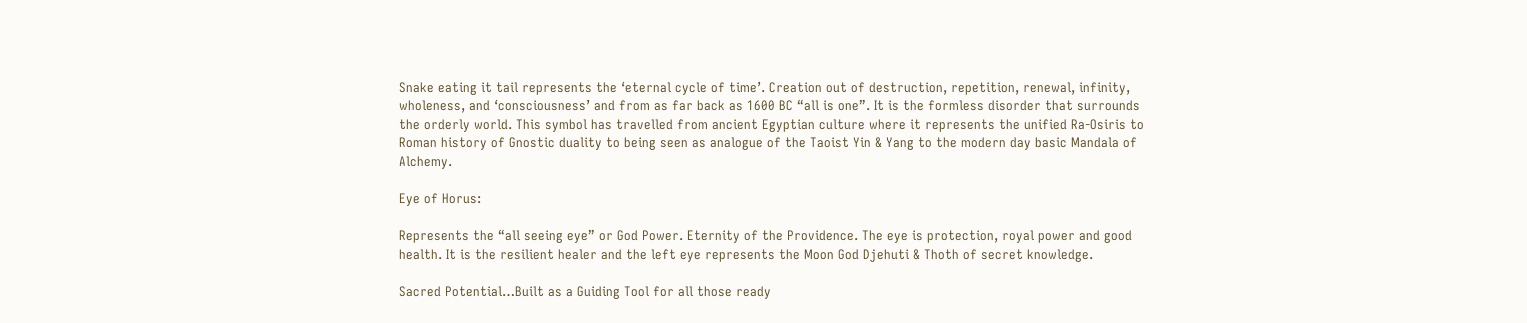Snake eating it tail represents the ‘eternal cycle of time’. Creation out of destruction, repetition, renewal, infinity, wholeness, and ‘consciousness’ and from as far back as 1600 BC “all is one”. It is the formless disorder that surrounds the orderly world. This symbol has travelled from ancient Egyptian culture where it represents the unified Ra-Osiris to Roman history of Gnostic duality to being seen as analogue of the Taoist Yin & Yang to the modern day basic Mandala of Alchemy.

Eye of Horus:

Represents the “all seeing eye” or God Power. Eternity of the Providence. The eye is protection, royal power and good health. It is the resilient healer and the left eye represents the Moon God Djehuti & Thoth of secret knowledge.

Sacred Potential…Built as a Guiding Tool for all those ready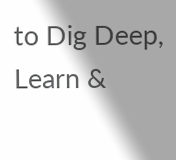to Dig Deep, Learn &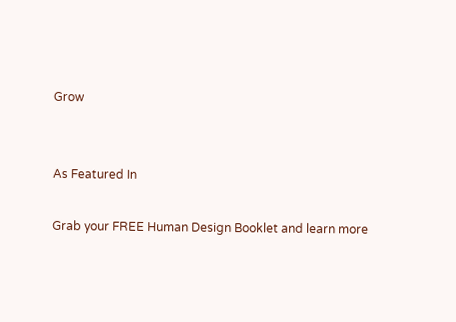Grow


As Featured In

Grab your FREE Human Design Booklet and learn more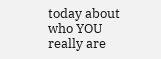today about who YOU really are